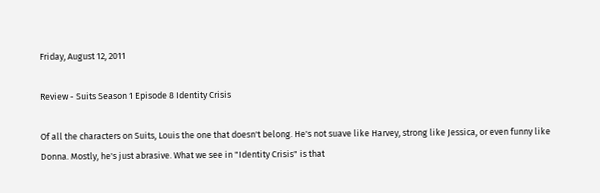Friday, August 12, 2011

Review - Suits Season 1 Episode 8 Identity Crisis

Of all the characters on Suits, Louis the one that doesn't belong. He's not suave like Harvey, strong like Jessica, or even funny like Donna. Mostly, he's just abrasive. What we see in "Identity Crisis" is that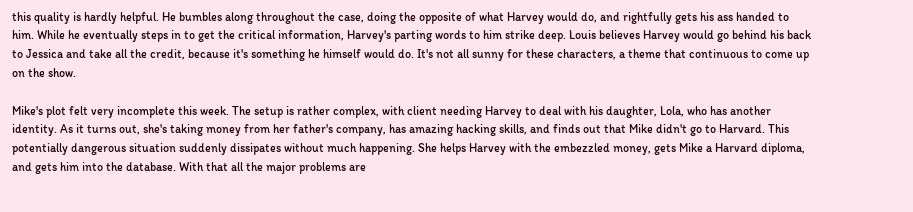this quality is hardly helpful. He bumbles along throughout the case, doing the opposite of what Harvey would do, and rightfully gets his ass handed to him. While he eventually steps in to get the critical information, Harvey's parting words to him strike deep. Louis believes Harvey would go behind his back to Jessica and take all the credit, because it's something he himself would do. It's not all sunny for these characters, a theme that continuous to come up on the show.

Mike's plot felt very incomplete this week. The setup is rather complex, with client needing Harvey to deal with his daughter, Lola, who has another identity. As it turns out, she's taking money from her father's company, has amazing hacking skills, and finds out that Mike didn't go to Harvard. This potentially dangerous situation suddenly dissipates without much happening. She helps Harvey with the embezzled money, gets Mike a Harvard diploma, and gets him into the database. With that all the major problems are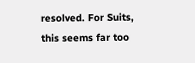resolved. For Suits, this seems far too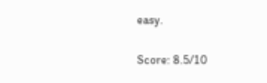easy.

Score: 8.5/10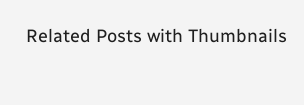Related Posts with Thumbnails